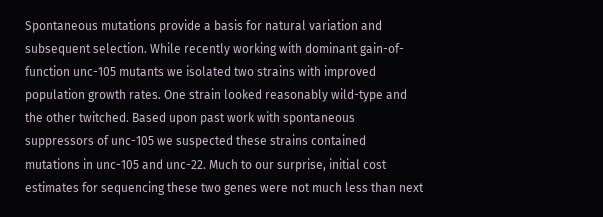Spontaneous mutations provide a basis for natural variation and subsequent selection. While recently working with dominant gain-of-function unc-105 mutants we isolated two strains with improved population growth rates. One strain looked reasonably wild-type and the other twitched. Based upon past work with spontaneous suppressors of unc-105 we suspected these strains contained mutations in unc-105 and unc-22. Much to our surprise, initial cost estimates for sequencing these two genes were not much less than next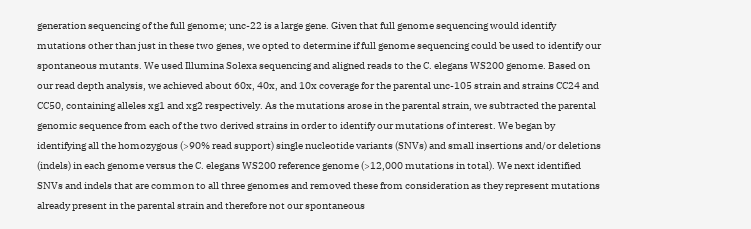generation sequencing of the full genome; unc-22 is a large gene. Given that full genome sequencing would identify mutations other than just in these two genes, we opted to determine if full genome sequencing could be used to identify our spontaneous mutants. We used Illumina Solexa sequencing and aligned reads to the C. elegans WS200 genome. Based on our read depth analysis, we achieved about 60x, 40x, and 10x coverage for the parental unc-105 strain and strains CC24 and CC50, containing alleles xg1 and xg2 respectively. As the mutations arose in the parental strain, we subtracted the parental genomic sequence from each of the two derived strains in order to identify our mutations of interest. We began by identifying all the homozygous (>90% read support) single nucleotide variants (SNVs) and small insertions and/or deletions (indels) in each genome versus the C. elegans WS200 reference genome (>12,000 mutations in total). We next identified SNVs and indels that are common to all three genomes and removed these from consideration as they represent mutations already present in the parental strain and therefore not our spontaneous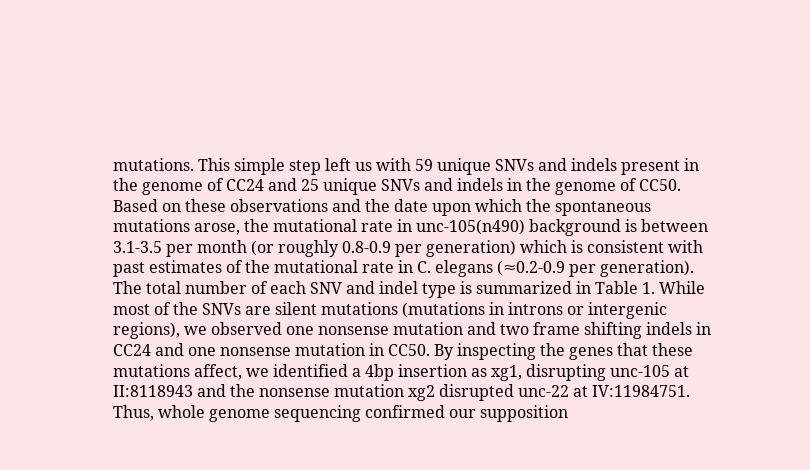mutations. This simple step left us with 59 unique SNVs and indels present in the genome of CC24 and 25 unique SNVs and indels in the genome of CC50. Based on these observations and the date upon which the spontaneous mutations arose, the mutational rate in unc-105(n490) background is between 3.1-3.5 per month (or roughly 0.8-0.9 per generation) which is consistent with past estimates of the mutational rate in C. elegans (≈0.2-0.9 per generation). The total number of each SNV and indel type is summarized in Table 1. While most of the SNVs are silent mutations (mutations in introns or intergenic regions), we observed one nonsense mutation and two frame shifting indels in CC24 and one nonsense mutation in CC50. By inspecting the genes that these mutations affect, we identified a 4bp insertion as xg1, disrupting unc-105 at II:8118943 and the nonsense mutation xg2 disrupted unc-22 at IV:11984751. Thus, whole genome sequencing confirmed our supposition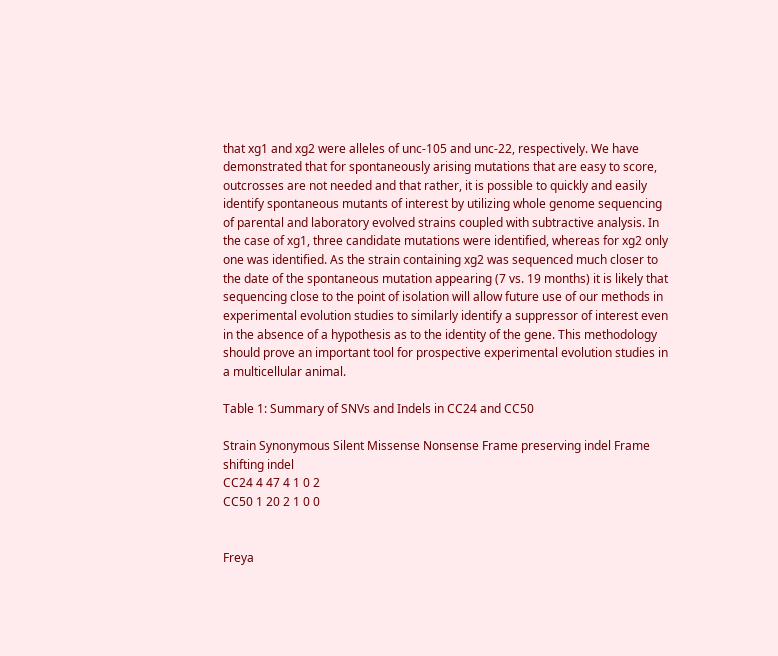that xg1 and xg2 were alleles of unc-105 and unc-22, respectively. We have demonstrated that for spontaneously arising mutations that are easy to score, outcrosses are not needed and that rather, it is possible to quickly and easily identify spontaneous mutants of interest by utilizing whole genome sequencing of parental and laboratory evolved strains coupled with subtractive analysis. In the case of xg1, three candidate mutations were identified, whereas for xg2 only one was identified. As the strain containing xg2 was sequenced much closer to the date of the spontaneous mutation appearing (7 vs. 19 months) it is likely that sequencing close to the point of isolation will allow future use of our methods in experimental evolution studies to similarly identify a suppressor of interest even in the absence of a hypothesis as to the identity of the gene. This methodology should prove an important tool for prospective experimental evolution studies in a multicellular animal.

Table 1: Summary of SNVs and Indels in CC24 and CC50

Strain Synonymous Silent Missense Nonsense Frame preserving indel Frame shifting indel
CC24 4 47 4 1 0 2
CC50 1 20 2 1 0 0


Freya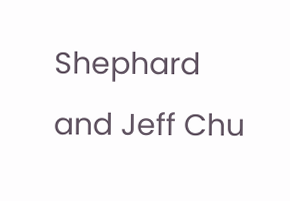Shephard and Jeff Chu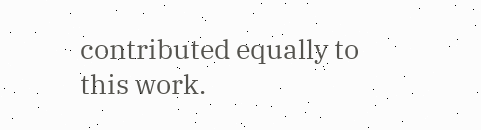contributed equally to this work.